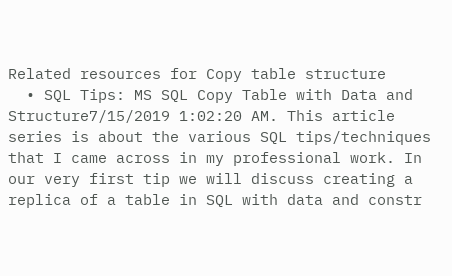Related resources for Copy table structure
  • SQL Tips: MS SQL Copy Table with Data and Structure7/15/2019 1:02:20 AM. This article series is about the various SQL tips/techniques that I came across in my professional work. In our very first tip we will discuss creating a replica of a table in SQL with data and constr